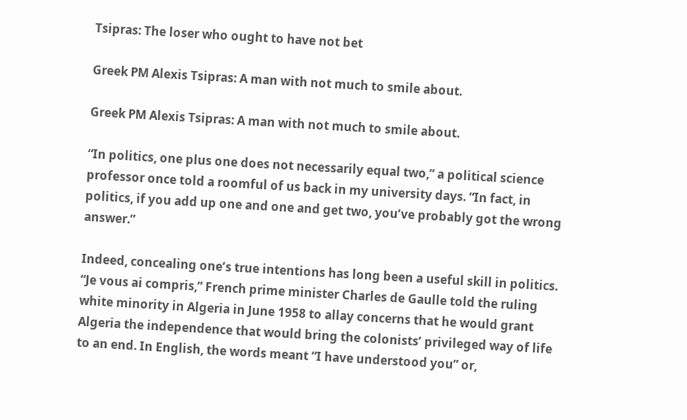Tsipras: The loser who ought to have not bet

Greek PM Alexis Tsipras: A man with not much to smile about.

Greek PM Alexis Tsipras: A man with not much to smile about.

“In politics, one plus one does not necessarily equal two,” a political science professor once told a roomful of us back in my university days. “In fact, in politics, if you add up one and one and get two, you’ve probably got the wrong answer.”

Indeed, concealing one’s true intentions has long been a useful skill in politics. “Je vous ai compris,” French prime minister Charles de Gaulle told the ruling white minority in Algeria in June 1958 to allay concerns that he would grant Algeria the independence that would bring the colonists’ privileged way of life to an end. In English, the words meant “I have understood you” or,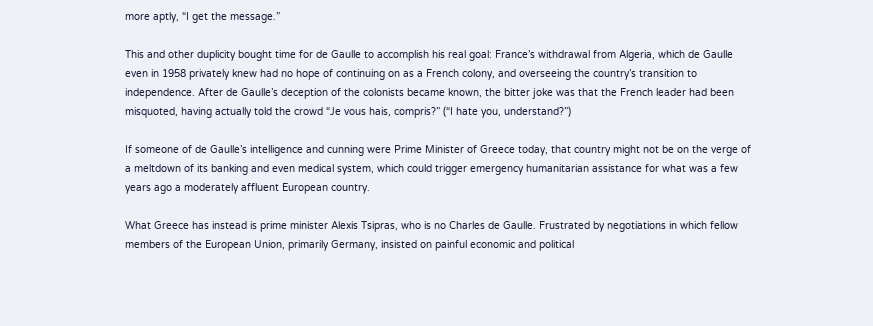more aptly, “I get the message.”

This and other duplicity bought time for de Gaulle to accomplish his real goal: France’s withdrawal from Algeria, which de Gaulle even in 1958 privately knew had no hope of continuing on as a French colony, and overseeing the country’s transition to independence. After de Gaulle’s deception of the colonists became known, the bitter joke was that the French leader had been misquoted, having actually told the crowd “Je vous hais, compris?” (“I hate you, understand?”)

If someone of de Gaulle’s intelligence and cunning were Prime Minister of Greece today, that country might not be on the verge of a meltdown of its banking and even medical system, which could trigger emergency humanitarian assistance for what was a few years ago a moderately affluent European country.

What Greece has instead is prime minister Alexis Tsipras, who is no Charles de Gaulle. Frustrated by negotiations in which fellow members of the European Union, primarily Germany, insisted on painful economic and political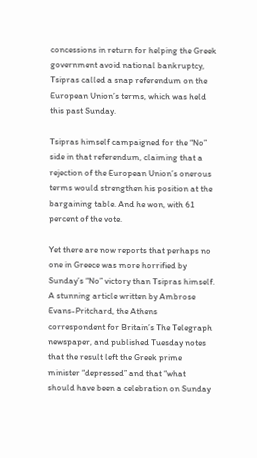concessions in return for helping the Greek government avoid national bankruptcy, Tsipras called a snap referendum on the European Union’s terms, which was held this past Sunday.

Tsipras himself campaigned for the “No” side in that referendum, claiming that a rejection of the European Union’s onerous terms would strengthen his position at the bargaining table. And he won, with 61 percent of the vote.

Yet there are now reports that perhaps no one in Greece was more horrified by Sunday’s “No” victory than Tsipras himself. A stunning article written by Ambrose Evans-Pritchard, the Athens correspondent for Britain’s The Telegraph newspaper, and published Tuesday notes that the result left the Greek prime minister “depressed” and that “what should have been a celebration on Sunday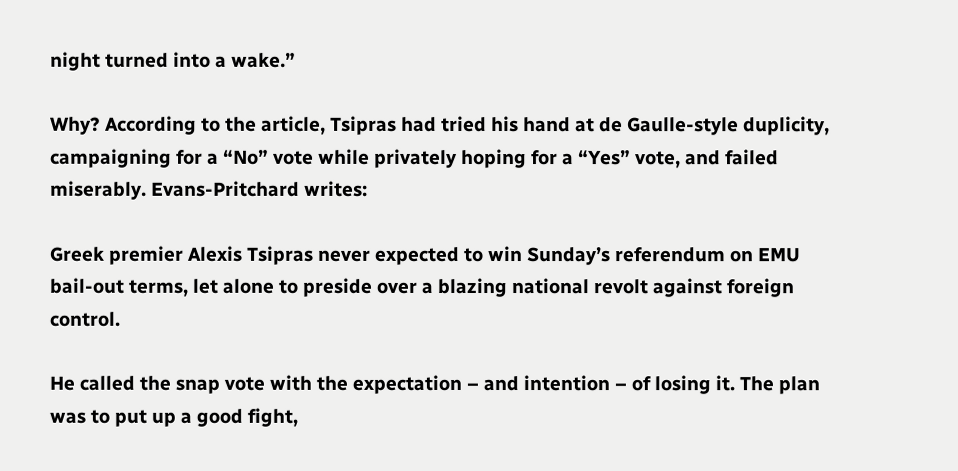night turned into a wake.”

Why? According to the article, Tsipras had tried his hand at de Gaulle-style duplicity, campaigning for a “No” vote while privately hoping for a “Yes” vote, and failed miserably. Evans-Pritchard writes:

Greek premier Alexis Tsipras never expected to win Sunday’s referendum on EMU bail-out terms, let alone to preside over a blazing national revolt against foreign control.

He called the snap vote with the expectation – and intention – of losing it. The plan was to put up a good fight,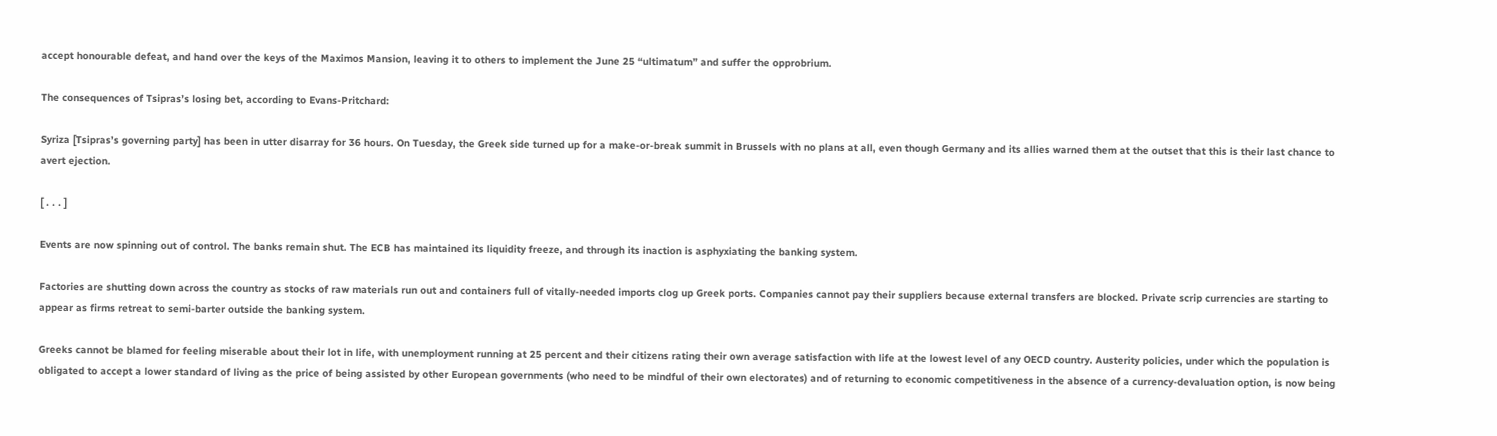accept honourable defeat, and hand over the keys of the Maximos Mansion, leaving it to others to implement the June 25 “ultimatum” and suffer the opprobrium.

The consequences of Tsipras’s losing bet, according to Evans-Pritchard:

Syriza [Tsipras’s governing party] has been in utter disarray for 36 hours. On Tuesday, the Greek side turned up for a make-or-break summit in Brussels with no plans at all, even though Germany and its allies warned them at the outset that this is their last chance to avert ejection.

[ . . . ]

Events are now spinning out of control. The banks remain shut. The ECB has maintained its liquidity freeze, and through its inaction is asphyxiating the banking system.

Factories are shutting down across the country as stocks of raw materials run out and containers full of vitally-needed imports clog up Greek ports. Companies cannot pay their suppliers because external transfers are blocked. Private scrip currencies are starting to appear as firms retreat to semi-barter outside the banking system.

Greeks cannot be blamed for feeling miserable about their lot in life, with unemployment running at 25 percent and their citizens rating their own average satisfaction with life at the lowest level of any OECD country. Austerity policies, under which the population is obligated to accept a lower standard of living as the price of being assisted by other European governments (who need to be mindful of their own electorates) and of returning to economic competitiveness in the absence of a currency-devaluation option, is now being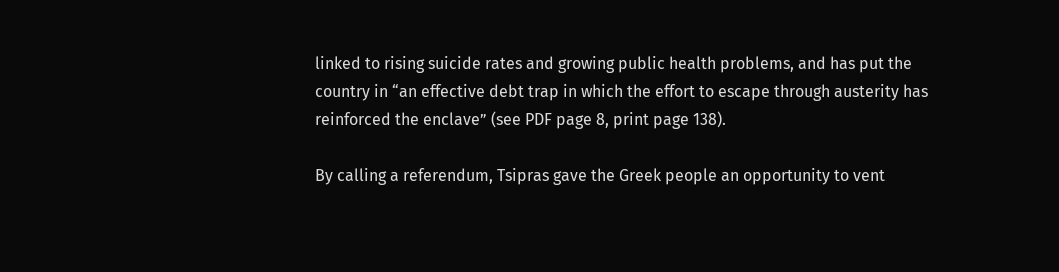linked to rising suicide rates and growing public health problems, and has put the country in “an effective debt trap in which the effort to escape through austerity has reinforced the enclave” (see PDF page 8, print page 138).

By calling a referendum, Tsipras gave the Greek people an opportunity to vent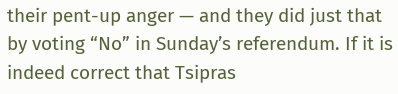their pent-up anger — and they did just that by voting “No” in Sunday’s referendum. If it is indeed correct that Tsipras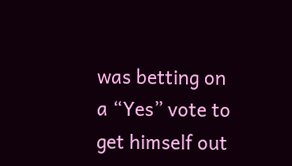was betting on a “Yes” vote to get himself out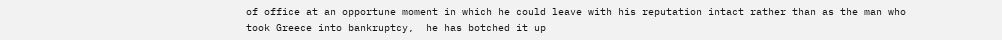of office at an opportune moment in which he could leave with his reputation intact rather than as the man who took Greece into bankruptcy,  he has botched it up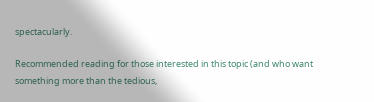spectacularly.

Recommended reading for those interested in this topic (and who want something more than the tedious,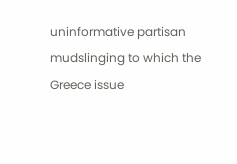uninformative partisan mudslinging to which the Greece issue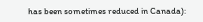has been sometimes reduced in Canada):